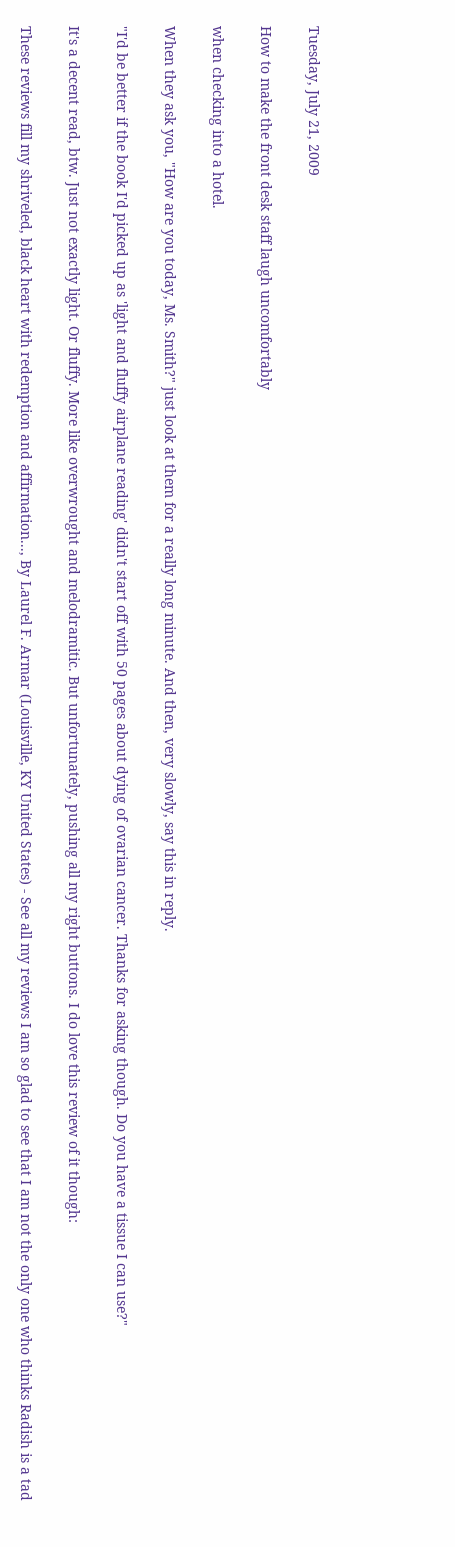Tuesday, July 21, 2009

How to make the front desk staff laugh uncomfortably

when checking into a hotel.

When they ask you, "How are you today, Ms. Smith?" just look at them for a really long minute. And then, very slowly, say this in reply.

"I'd be better if the book I'd picked up as 'light and fluffy airplane reading' didn't start off with 50 pages about dying of ovarian cancer. Thanks for asking though. Do you have a tissue I can use?"

It's a decent read, btw. Just not exactly light. Or fluffy. More like overwrought and melodramitic. But unfortunately, pushing all my right buttons. I do love this review of it though:

These reviews fill my shriveled, black heart with redemption and affirmation..., By Laurel F. Armar (Louisville, KY United States) - See all my reviews I am so glad to see that I am not the only one who thinks Radish is a tad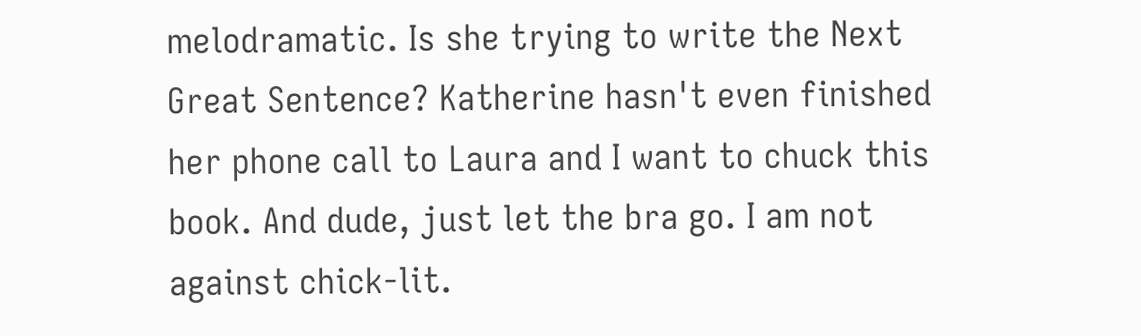melodramatic. Is she trying to write the Next Great Sentence? Katherine hasn't even finished her phone call to Laura and I want to chuck this book. And dude, just let the bra go. I am not against chick-lit.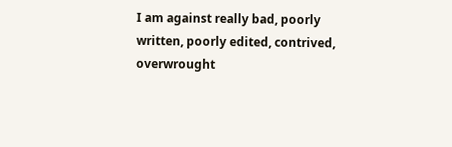I am against really bad, poorly written, poorly edited, contrived, overwrought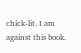chick-lit. I am against this book.